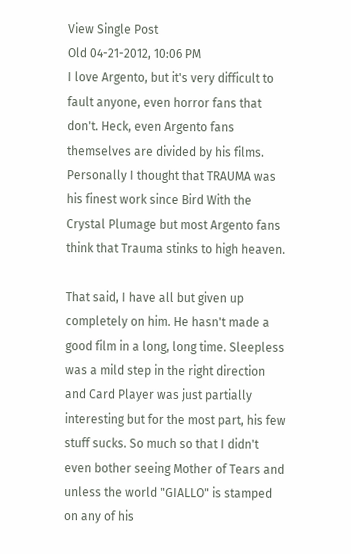View Single Post
Old 04-21-2012, 10:06 PM
I love Argento, but it's very difficult to fault anyone, even horror fans that don't. Heck, even Argento fans themselves are divided by his films. Personally I thought that TRAUMA was his finest work since Bird With the Crystal Plumage but most Argento fans think that Trauma stinks to high heaven.

That said, I have all but given up completely on him. He hasn't made a good film in a long, long time. Sleepless was a mild step in the right direction and Card Player was just partially interesting but for the most part, his few stuff sucks. So much so that I didn't even bother seeing Mother of Tears and unless the world "GIALLO" is stamped on any of his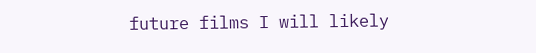future films I will likely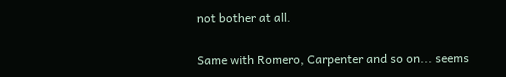not bother at all.

Same with Romero, Carpenter and so on... seems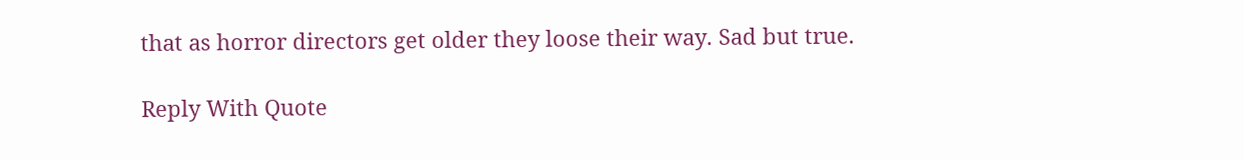that as horror directors get older they loose their way. Sad but true.

Reply With Quote